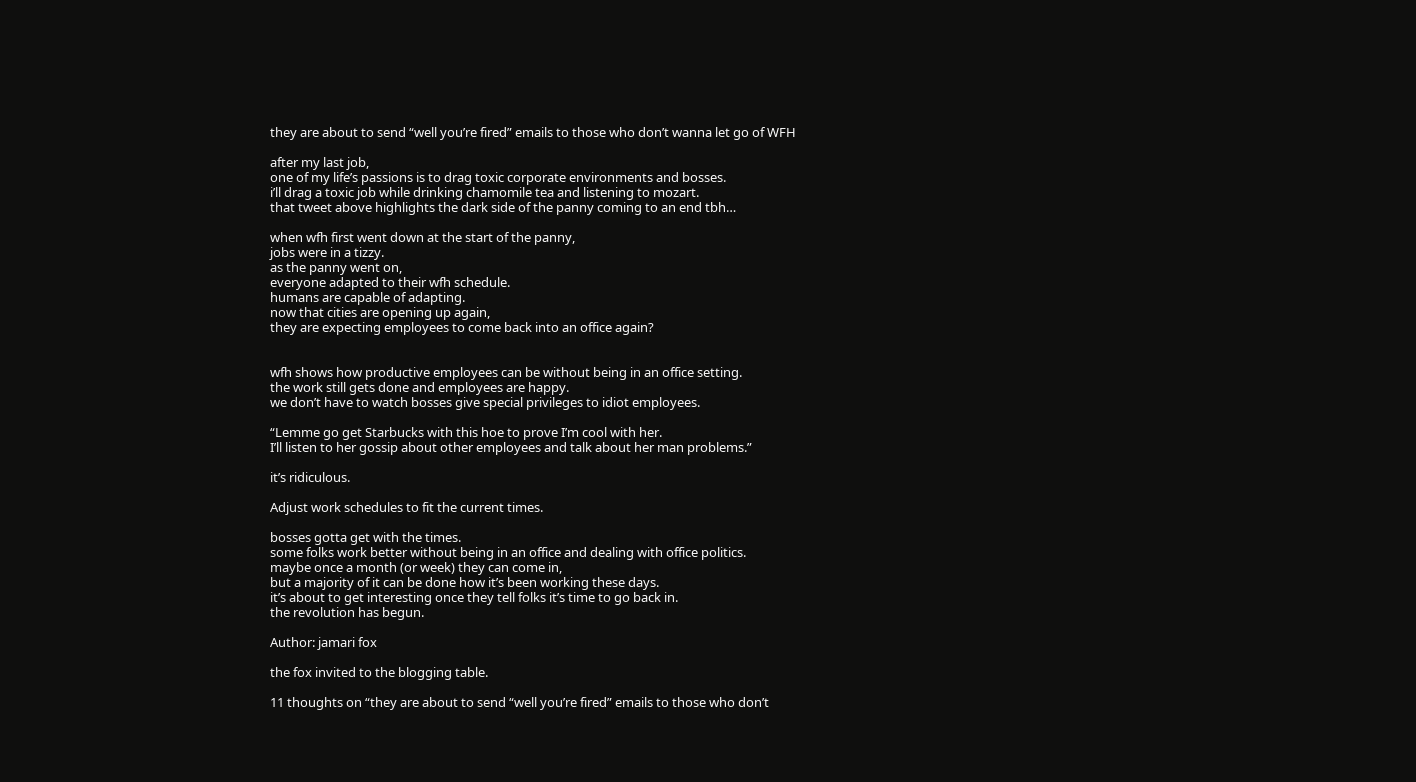they are about to send “well you’re fired” emails to those who don’t wanna let go of WFH

after my last job,
one of my life’s passions is to drag toxic corporate environments and bosses.
i’ll drag a toxic job while drinking chamomile tea and listening to mozart.
that tweet above highlights the dark side of the panny coming to an end tbh…

when wfh first went down at the start of the panny,
jobs were in a tizzy.
as the panny went on,
everyone adapted to their wfh schedule.
humans are capable of adapting.
now that cities are opening up again,
they are expecting employees to come back into an office again?


wfh shows how productive employees can be without being in an office setting.
the work still gets done and employees are happy.
we don’t have to watch bosses give special privileges to idiot employees.

“Lemme go get Starbucks with this hoe to prove I’m cool with her.
I’ll listen to her gossip about other employees and talk about her man problems.”

it’s ridiculous.

Adjust work schedules to fit the current times.

bosses gotta get with the times.
some folks work better without being in an office and dealing with office politics.
maybe once a month (or week) they can come in,
but a majority of it can be done how it’s been working these days.
it’s about to get interesting once they tell folks it’s time to go back in.
the revolution has begun.

Author: jamari fox

the fox invited to the blogging table.

11 thoughts on “they are about to send “well you’re fired” emails to those who don’t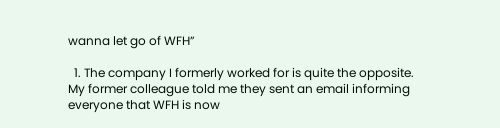wanna let go of WFH”

  1. The company I formerly worked for is quite the opposite. My former colleague told me they sent an email informing everyone that WFH is now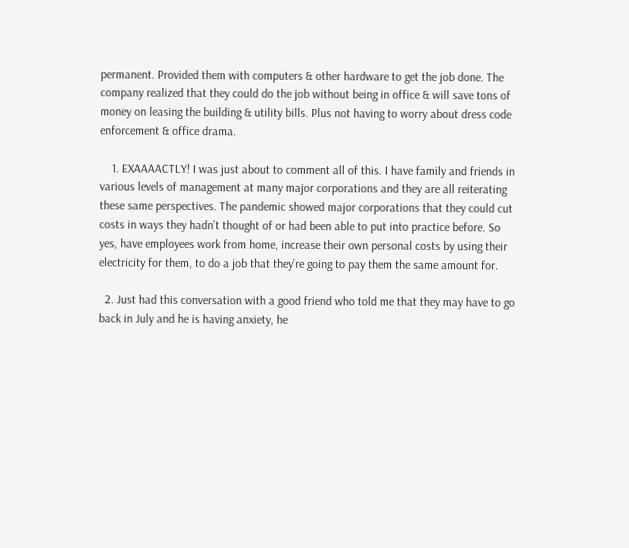permanent. Provided them with computers & other hardware to get the job done. The company realized that they could do the job without being in office & will save tons of money on leasing the building & utility bills. Plus not having to worry about dress code enforcement & office drama.

    1. EXAAAACTLY! I was just about to comment all of this. I have family and friends in various levels of management at many major corporations and they are all reiterating these same perspectives. The pandemic showed major corporations that they could cut costs in ways they hadn’t thought of or had been able to put into practice before. So yes, have employees work from home, increase their own personal costs by using their electricity for them, to do a job that they’re going to pay them the same amount for.

  2. Just had this conversation with a good friend who told me that they may have to go back in July and he is having anxiety, he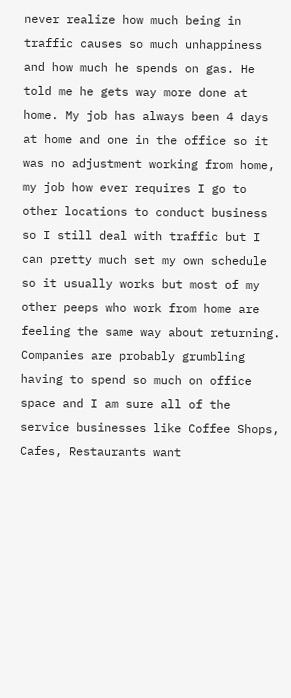never realize how much being in traffic causes so much unhappiness and how much he spends on gas. He told me he gets way more done at home. My job has always been 4 days at home and one in the office so it was no adjustment working from home, my job how ever requires I go to other locations to conduct business so I still deal with traffic but I can pretty much set my own schedule so it usually works but most of my other peeps who work from home are feeling the same way about returning. Companies are probably grumbling having to spend so much on office space and I am sure all of the service businesses like Coffee Shops, Cafes, Restaurants want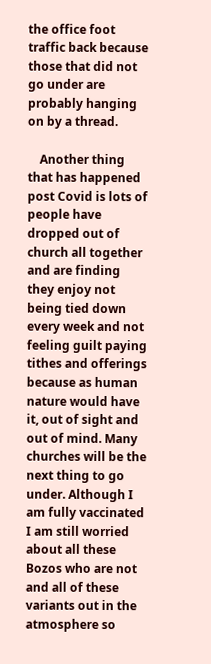the office foot traffic back because those that did not go under are probably hanging on by a thread.

    Another thing that has happened post Covid is lots of people have dropped out of church all together and are finding they enjoy not being tied down every week and not feeling guilt paying tithes and offerings because as human nature would have it, out of sight and out of mind. Many churches will be the next thing to go under. Although I am fully vaccinated I am still worried about all these Bozos who are not and all of these variants out in the atmosphere so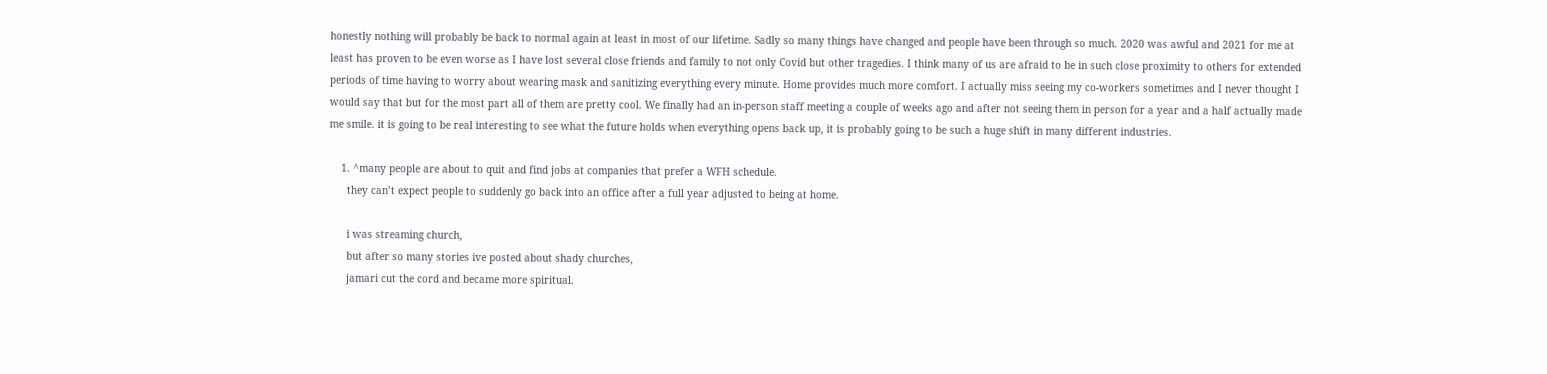honestly nothing will probably be back to normal again at least in most of our lifetime. Sadly so many things have changed and people have been through so much. 2020 was awful and 2021 for me at least has proven to be even worse as I have lost several close friends and family to not only Covid but other tragedies. I think many of us are afraid to be in such close proximity to others for extended periods of time having to worry about wearing mask and sanitizing everything every minute. Home provides much more comfort. I actually miss seeing my co-workers sometimes and I never thought I would say that but for the most part all of them are pretty cool. We finally had an in-person staff meeting a couple of weeks ago and after not seeing them in person for a year and a half actually made me smile. it is going to be real interesting to see what the future holds when everything opens back up, it is probably going to be such a huge shift in many different industries.

    1. ^many people are about to quit and find jobs at companies that prefer a WFH schedule.
      they can’t expect people to suddenly go back into an office after a full year adjusted to being at home.

      i was streaming church,
      but after so many stories ive posted about shady churches,
      jamari cut the cord and became more spiritual.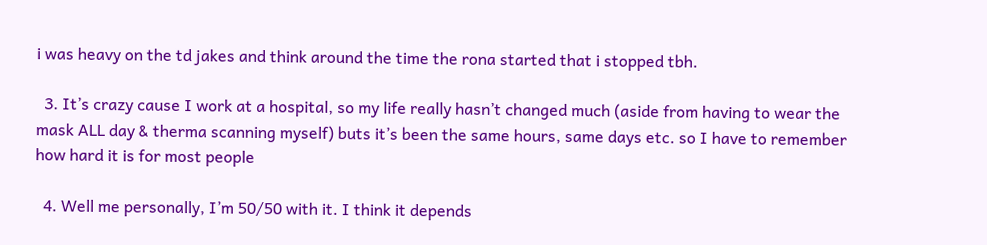i was heavy on the td jakes and think around the time the rona started that i stopped tbh.

  3. It’s crazy cause I work at a hospital, so my life really hasn’t changed much (aside from having to wear the mask ALL day & therma scanning myself) buts it’s been the same hours, same days etc. so I have to remember how hard it is for most people

  4. Well me personally, I’m 50/50 with it. I think it depends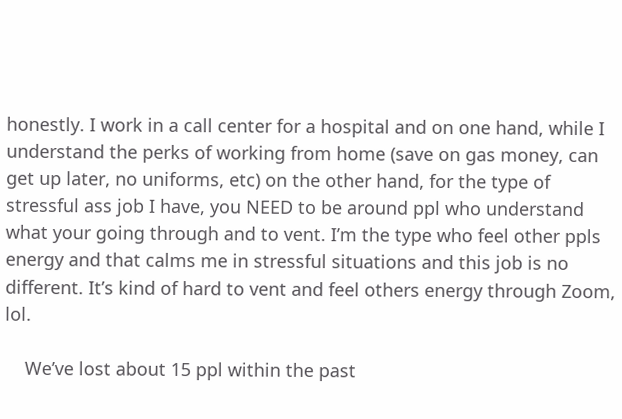honestly. I work in a call center for a hospital and on one hand, while I understand the perks of working from home (save on gas money, can get up later, no uniforms, etc) on the other hand, for the type of stressful ass job I have, you NEED to be around ppl who understand what your going through and to vent. I’m the type who feel other ppls energy and that calms me in stressful situations and this job is no different. It’s kind of hard to vent and feel others energy through Zoom, lol.

    We’ve lost about 15 ppl within the past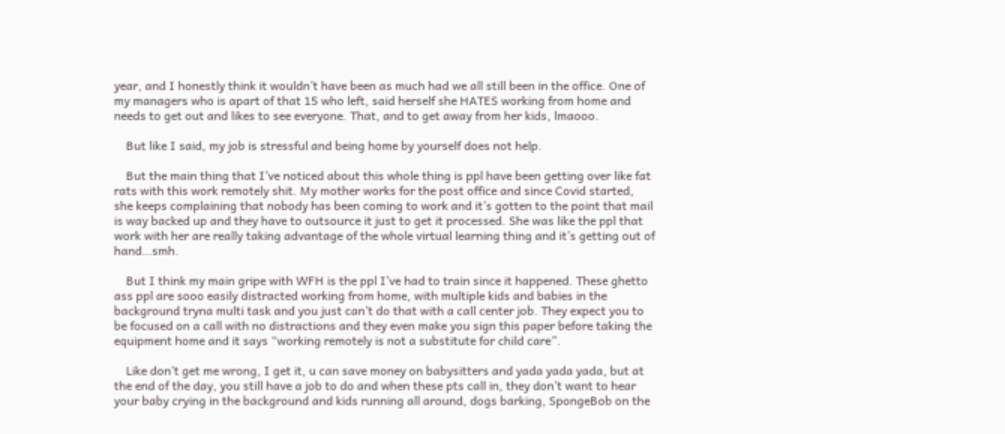year, and I honestly think it wouldn’t have been as much had we all still been in the office. One of my managers who is apart of that 15 who left, said herself she HATES working from home and needs to get out and likes to see everyone. That, and to get away from her kids, lmaooo.

    But like I said, my job is stressful and being home by yourself does not help.

    But the main thing that I’ve noticed about this whole thing is ppl have been getting over like fat rats with this work remotely shit. My mother works for the post office and since Covid started, she keeps complaining that nobody has been coming to work and it’s gotten to the point that mail is way backed up and they have to outsource it just to get it processed. She was like the ppl that work with her are really taking advantage of the whole virtual learning thing and it’s getting out of hand…smh.

    But I think my main gripe with WFH is the ppl I’ve had to train since it happened. These ghetto ass ppl are sooo easily distracted working from home, with multiple kids and babies in the background tryna multi task and you just can’t do that with a call center job. They expect you to be focused on a call with no distractions and they even make you sign this paper before taking the equipment home and it says “working remotely is not a substitute for child care”.

    Like don’t get me wrong, I get it, u can save money on babysitters and yada yada yada, but at the end of the day, you still have a job to do and when these pts call in, they don’t want to hear your baby crying in the background and kids running all around, dogs barking, SpongeBob on the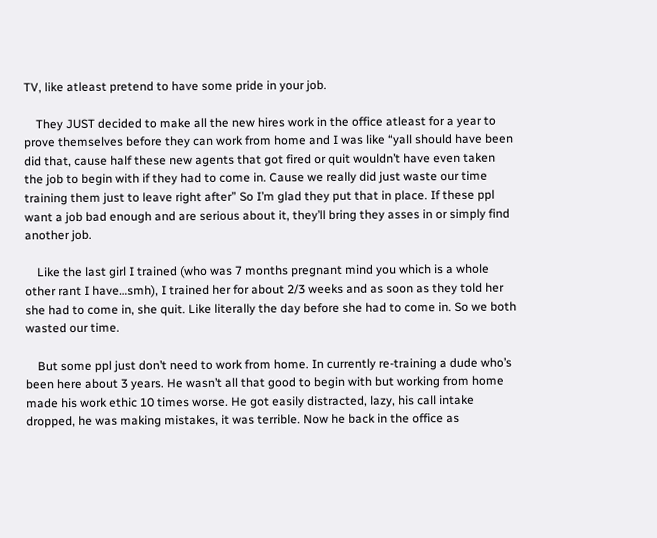TV, like atleast pretend to have some pride in your job.

    They JUST decided to make all the new hires work in the office atleast for a year to prove themselves before they can work from home and I was like “yall should have been did that, cause half these new agents that got fired or quit wouldn’t have even taken the job to begin with if they had to come in. Cause we really did just waste our time training them just to leave right after” So I’m glad they put that in place. If these ppl want a job bad enough and are serious about it, they’ll bring they asses in or simply find another job.

    Like the last girl I trained (who was 7 months pregnant mind you which is a whole other rant I have…smh), I trained her for about 2/3 weeks and as soon as they told her she had to come in, she quit. Like literally the day before she had to come in. So we both wasted our time.

    But some ppl just don’t need to work from home. In currently re-training a dude who’s been here about 3 years. He wasn’t all that good to begin with but working from home made his work ethic 10 times worse. He got easily distracted, lazy, his call intake dropped, he was making mistakes, it was terrible. Now he back in the office as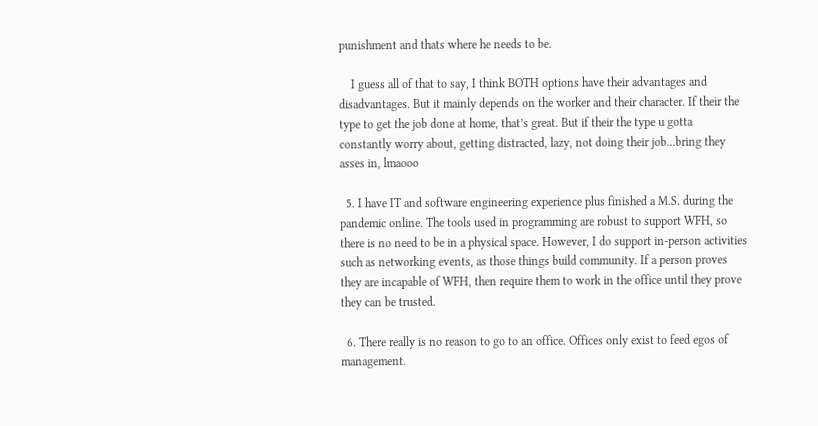punishment and thats where he needs to be.

    I guess all of that to say, I think BOTH options have their advantages and disadvantages. But it mainly depends on the worker and their character. If their the type to get the job done at home, that’s great. But if their the type u gotta constantly worry about, getting distracted, lazy, not doing their job…bring they asses in, lmaooo

  5. I have IT and software engineering experience plus finished a M.S. during the pandemic online. The tools used in programming are robust to support WFH, so there is no need to be in a physical space. However, I do support in-person activities such as networking events, as those things build community. If a person proves they are incapable of WFH, then require them to work in the office until they prove they can be trusted.

  6. There really is no reason to go to an office. Offices only exist to feed egos of management.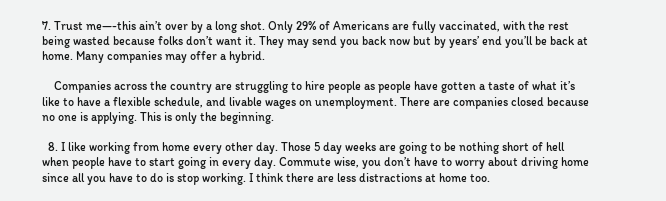7. Trust me—-this ain’t over by a long shot. Only 29% of Americans are fully vaccinated, with the rest being wasted because folks don’t want it. They may send you back now but by years’ end you’ll be back at home. Many companies may offer a hybrid.

    Companies across the country are struggling to hire people as people have gotten a taste of what it’s like to have a flexible schedule, and livable wages on unemployment. There are companies closed because no one is applying. This is only the beginning.

  8. I like working from home every other day. Those 5 day weeks are going to be nothing short of hell when people have to start going in every day. Commute wise, you don’t have to worry about driving home since all you have to do is stop working. I think there are less distractions at home too.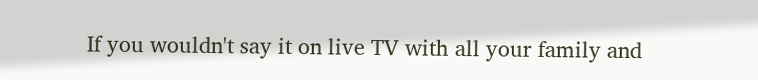If you wouldn't say it on live TV with all your family and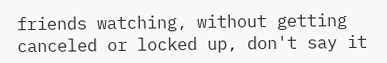friends watching, without getting canceled or locked up, don't say it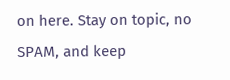on here. Stay on topic, no SPAM, and keep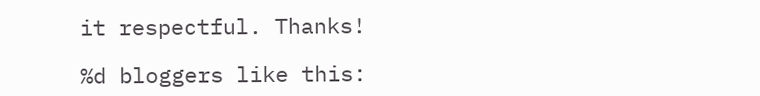it respectful. Thanks!

%d bloggers like this: